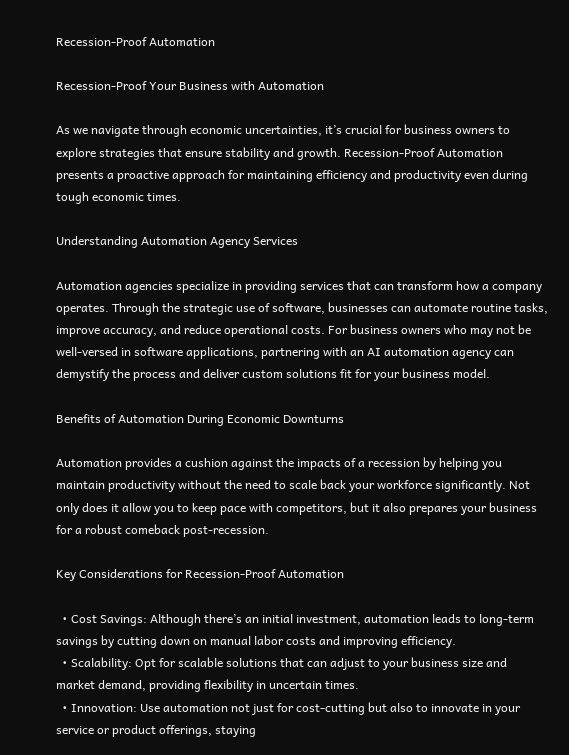Recession-Proof Automation

Recession-Proof Your Business with Automation

As we navigate through economic uncertainties, it’s crucial for business owners to explore strategies that ensure stability and growth. Recession-Proof Automation presents a proactive approach for maintaining efficiency and productivity even during tough economic times.

Understanding Automation Agency Services

Automation agencies specialize in providing services that can transform how a company operates. Through the strategic use of software, businesses can automate routine tasks, improve accuracy, and reduce operational costs. For business owners who may not be well-versed in software applications, partnering with an AI automation agency can demystify the process and deliver custom solutions fit for your business model.

Benefits of Automation During Economic Downturns

Automation provides a cushion against the impacts of a recession by helping you maintain productivity without the need to scale back your workforce significantly. Not only does it allow you to keep pace with competitors, but it also prepares your business for a robust comeback post-recession.

Key Considerations for Recession-Proof Automation

  • Cost Savings: Although there’s an initial investment, automation leads to long-term savings by cutting down on manual labor costs and improving efficiency.
  • Scalability: Opt for scalable solutions that can adjust to your business size and market demand, providing flexibility in uncertain times.
  • Innovation: Use automation not just for cost-cutting but also to innovate in your service or product offerings, staying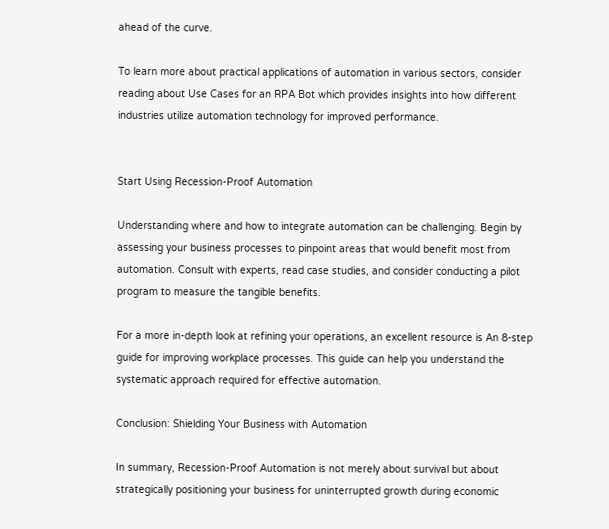ahead of the curve.

To learn more about practical applications of automation in various sectors, consider reading about Use Cases for an RPA Bot which provides insights into how different industries utilize automation technology for improved performance.


Start Using Recession-Proof Automation

Understanding where and how to integrate automation can be challenging. Begin by assessing your business processes to pinpoint areas that would benefit most from automation. Consult with experts, read case studies, and consider conducting a pilot program to measure the tangible benefits.

For a more in-depth look at refining your operations, an excellent resource is An 8-step guide for improving workplace processes. This guide can help you understand the systematic approach required for effective automation.

Conclusion: Shielding Your Business with Automation

In summary, Recession-Proof Automation is not merely about survival but about strategically positioning your business for uninterrupted growth during economic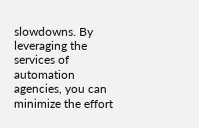slowdowns. By leveraging the services of automation agencies, you can minimize the effort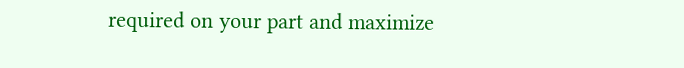required on your part and maximize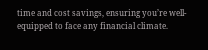time and cost savings, ensuring you’re well-equipped to face any financial climate.